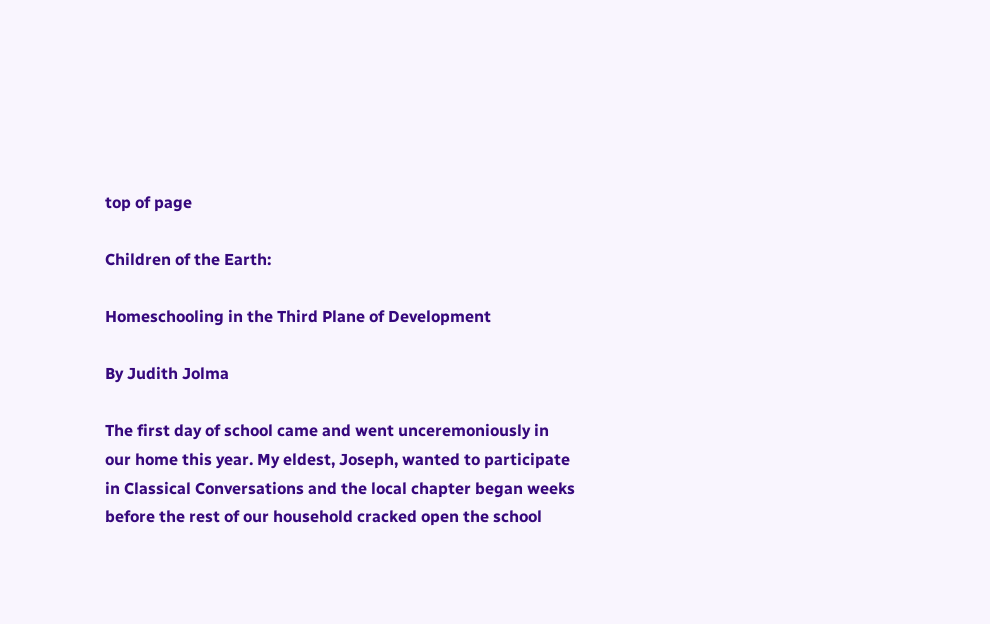top of page

Children of the Earth:

Homeschooling in the Third Plane of Development

By Judith Jolma

The first day of school came and went unceremoniously in our home this year. My eldest, Joseph, wanted to participate in Classical Conversations and the local chapter began weeks before the rest of our household cracked open the school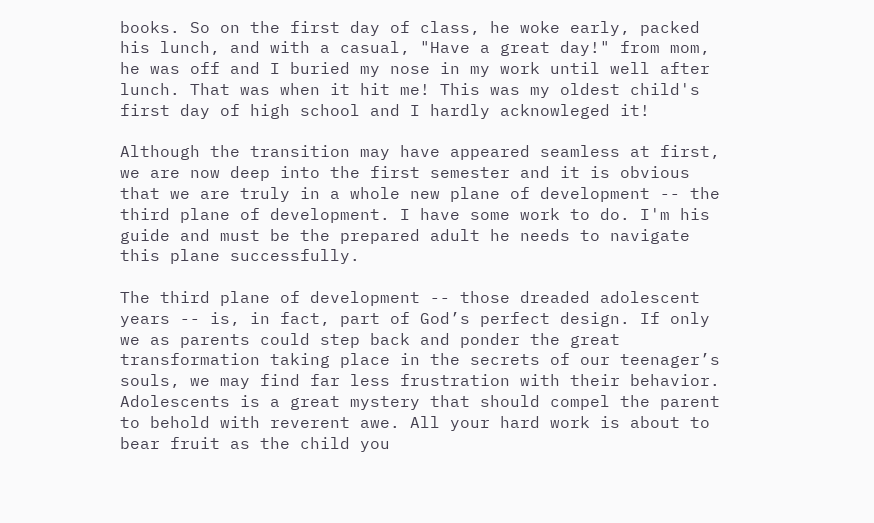books. So on the first day of class, he woke early, packed his lunch, and with a casual, "Have a great day!" from mom, he was off and I buried my nose in my work until well after lunch. That was when it hit me! This was my oldest child's first day of high school and I hardly acknowleged it!

Although the transition may have appeared seamless at first, we are now deep into the first semester and it is obvious that we are truly in a whole new plane of development -- the third plane of development. I have some work to do. I'm his guide and must be the prepared adult he needs to navigate this plane successfully.

The third plane of development -- those dreaded adolescent years -- is, in fact, part of God’s perfect design. If only we as parents could step back and ponder the great transformation taking place in the secrets of our teenager’s souls, we may find far less frustration with their behavior. Adolescents is a great mystery that should compel the parent to behold with reverent awe. All your hard work is about to bear fruit as the child you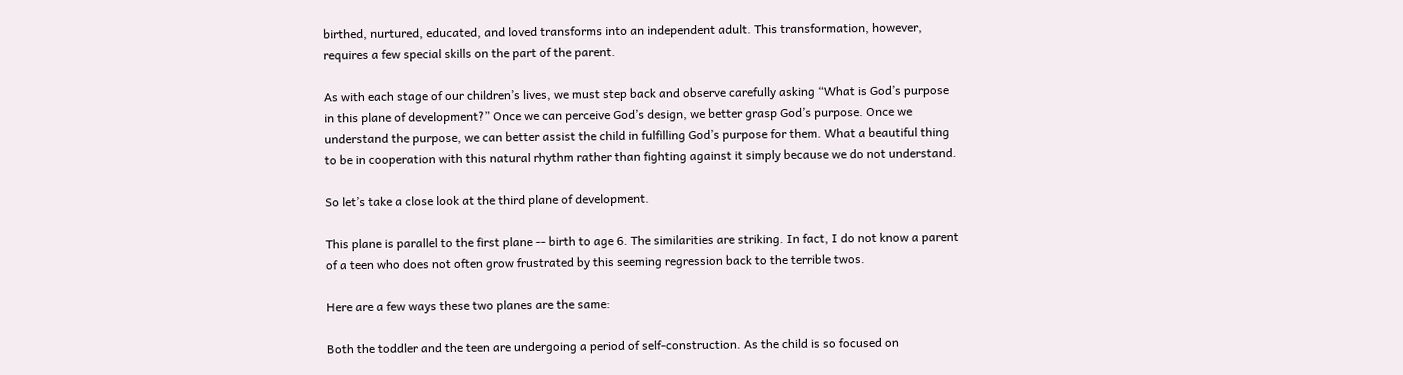birthed, nurtured, educated, and loved transforms into an independent adult. This transformation, however, requires a few special skills on the part of the parent.

As with each stage of our children’s lives, we must step back and observe carefully asking “What is God’s purpose in this plane of development?” Once we can perceive God’s design, we better grasp God’s purpose. Once we understand the purpose, we can better assist the child in fulfilling God’s purpose for them. What a beautiful thing to be in cooperation with this natural rhythm rather than fighting against it simply because we do not understand.

So let’s take a close look at the third plane of development.

This plane is parallel to the first plane -- birth to age 6. The similarities are striking. In fact, I do not know a parent of a teen who does not often grow frustrated by this seeming regression back to the terrible twos.

Here are a few ways these two planes are the same:

Both the toddler and the teen are undergoing a period of self-construction. As the child is so focused on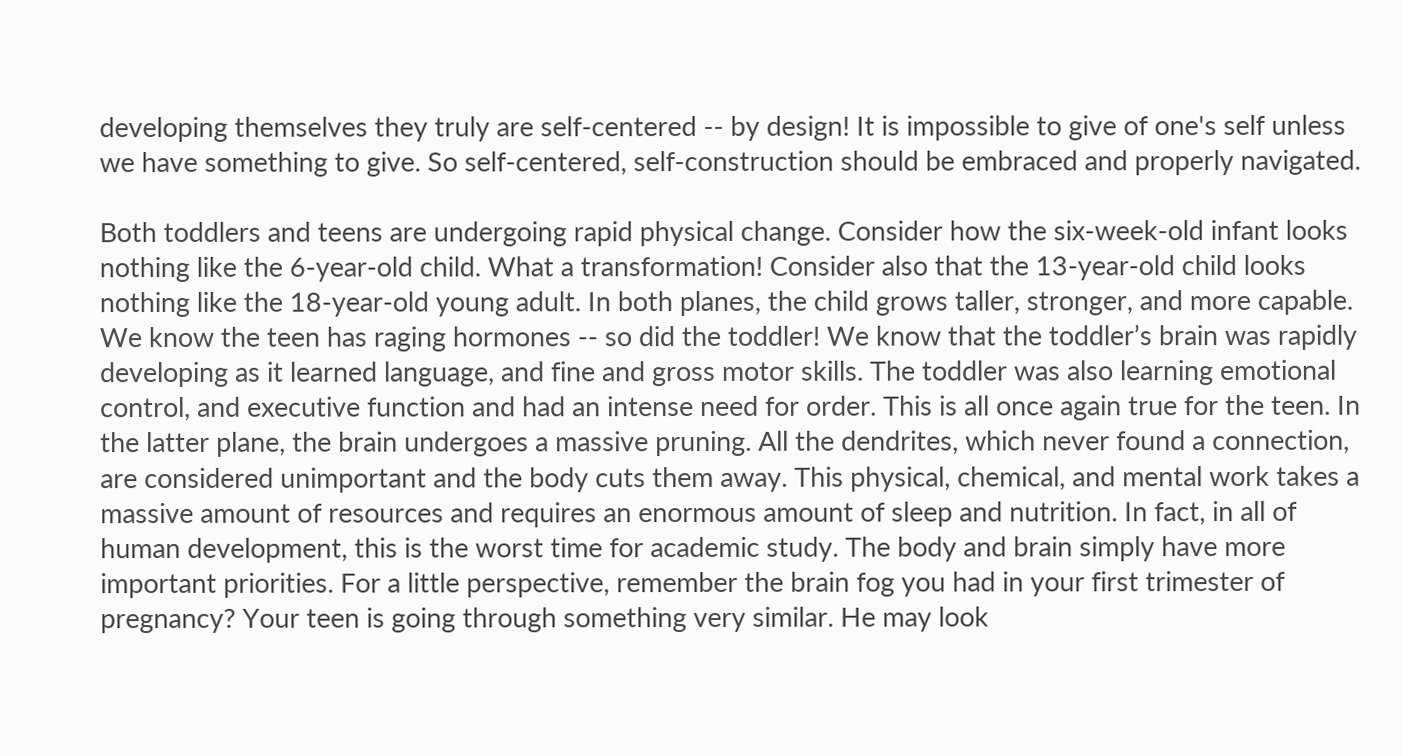developing themselves they truly are self-centered -- by design! It is impossible to give of one's self unless we have something to give. So self-centered, self-construction should be embraced and properly navigated.

Both toddlers and teens are undergoing rapid physical change. Consider how the six-week-old infant looks nothing like the 6-year-old child. What a transformation! Consider also that the 13-year-old child looks nothing like the 18-year-old young adult. In both planes, the child grows taller, stronger, and more capable. We know the teen has raging hormones -- so did the toddler! We know that the toddler’s brain was rapidly developing as it learned language, and fine and gross motor skills. The toddler was also learning emotional control, and executive function and had an intense need for order. This is all once again true for the teen. In the latter plane, the brain undergoes a massive pruning. All the dendrites, which never found a connection, are considered unimportant and the body cuts them away. This physical, chemical, and mental work takes a massive amount of resources and requires an enormous amount of sleep and nutrition. In fact, in all of human development, this is the worst time for academic study. The body and brain simply have more important priorities. For a little perspective, remember the brain fog you had in your first trimester of pregnancy? Your teen is going through something very similar. He may look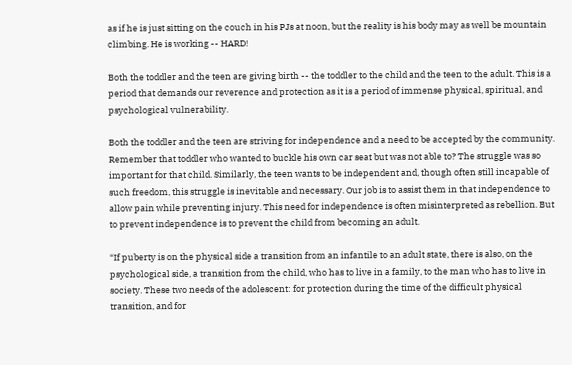as if he is just sitting on the couch in his PJs at noon, but the reality is his body may as well be mountain climbing. He is working -- HARD!

Both the toddler and the teen are giving birth -- the toddler to the child and the teen to the adult. This is a period that demands our reverence and protection as it is a period of immense physical, spiritual, and psychological vulnerability.

Both the toddler and the teen are striving for independence and a need to be accepted by the community. Remember that toddler who wanted to buckle his own car seat but was not able to? The struggle was so important for that child. Similarly, the teen wants to be independent and, though often still incapable of such freedom, this struggle is inevitable and necessary. Our job is to assist them in that independence to allow pain while preventing injury. This need for independence is often misinterpreted as rebellion. But to prevent independence is to prevent the child from becoming an adult.

“If puberty is on the physical side a transition from an infantile to an adult state, there is also, on the psychological side, a transition from the child, who has to live in a family, to the man who has to live in society. These two needs of the adolescent: for protection during the time of the difficult physical transition, and for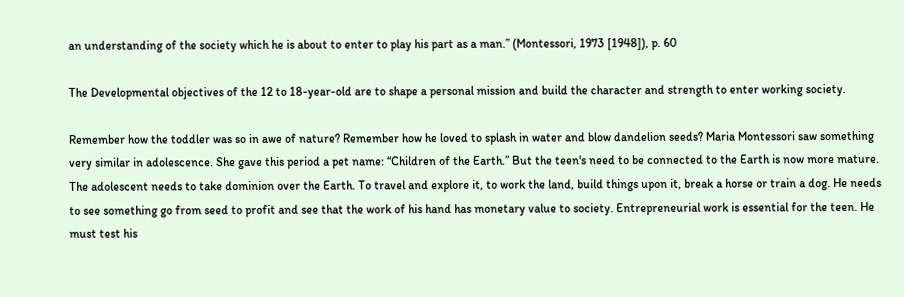an understanding of the society which he is about to enter to play his part as a man.” (Montessori, 1973 [1948]), p. 60

The Developmental objectives of the 12 to 18-year-old are to shape a personal mission and build the character and strength to enter working society.

Remember how the toddler was so in awe of nature? Remember how he loved to splash in water and blow dandelion seeds? Maria Montessori saw something very similar in adolescence. She gave this period a pet name: “Children of the Earth.” But the teen's need to be connected to the Earth is now more mature. The adolescent needs to take dominion over the Earth. To travel and explore it, to work the land, build things upon it, break a horse or train a dog. He needs to see something go from seed to profit and see that the work of his hand has monetary value to society. Entrepreneurial work is essential for the teen. He must test his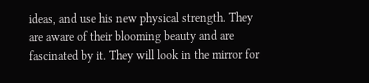ideas, and use his new physical strength. They are aware of their blooming beauty and are fascinated by it. They will look in the mirror for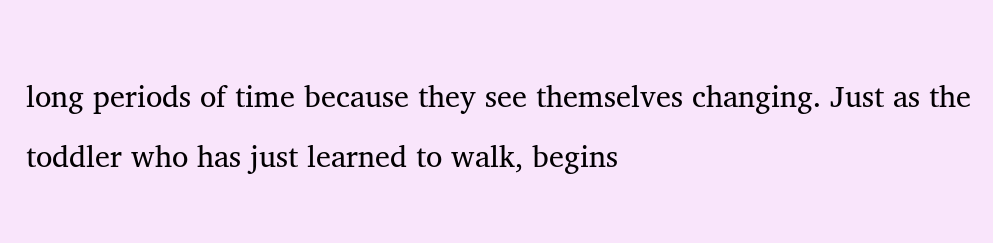long periods of time because they see themselves changing. Just as the toddler who has just learned to walk, begins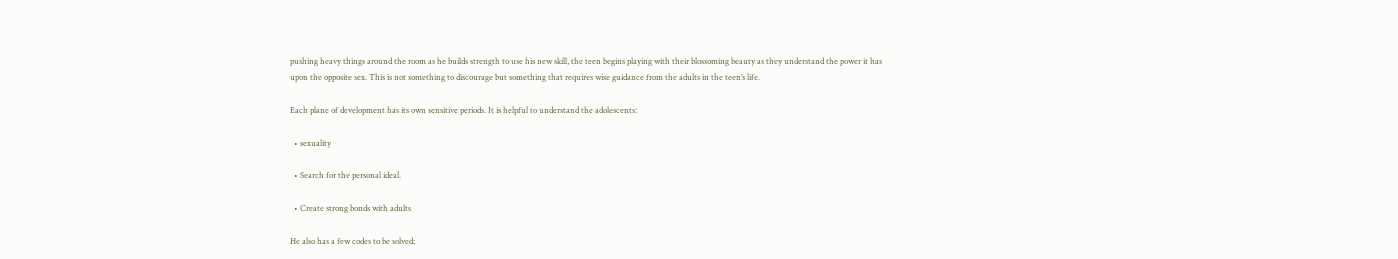pushing heavy things around the room as he builds strength to use his new skill, the teen begins playing with their blossoming beauty as they understand the power it has upon the opposite sex. This is not something to discourage but something that requires wise guidance from the adults in the teen’s life.

Each plane of development has its own sensitive periods. It is helpful to understand the adolescents:

  • sexuality

  • Search for the personal ideal.

  • Create strong bonds with adults

He also has a few codes to be solved: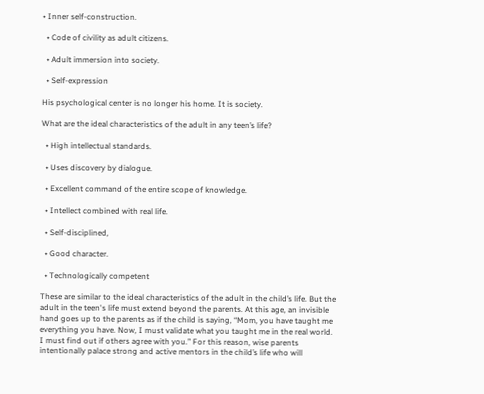• Inner self-construction.

  • Code of civility as adult citizens.

  • Adult immersion into society.

  • Self-expression

His psychological center is no longer his home. It is society.

What are the ideal characteristics of the adult in any teen’s life?

  • High intellectual standards.

  • Uses discovery by dialogue.

  • Excellent command of the entire scope of knowledge.

  • Intellect combined with real life.

  • Self-disciplined,

  • Good character.

  • Technologically competent

These are similar to the ideal characteristics of the adult in the child’s life. But the adult in the teen's life must extend beyond the parents. At this age, an invisible hand goes up to the parents as if the child is saying, “Mom, you have taught me everything you have. Now, I must validate what you taught me in the real world. I must find out if others agree with you.” For this reason, wise parents intentionally palace strong and active mentors in the child’s life who will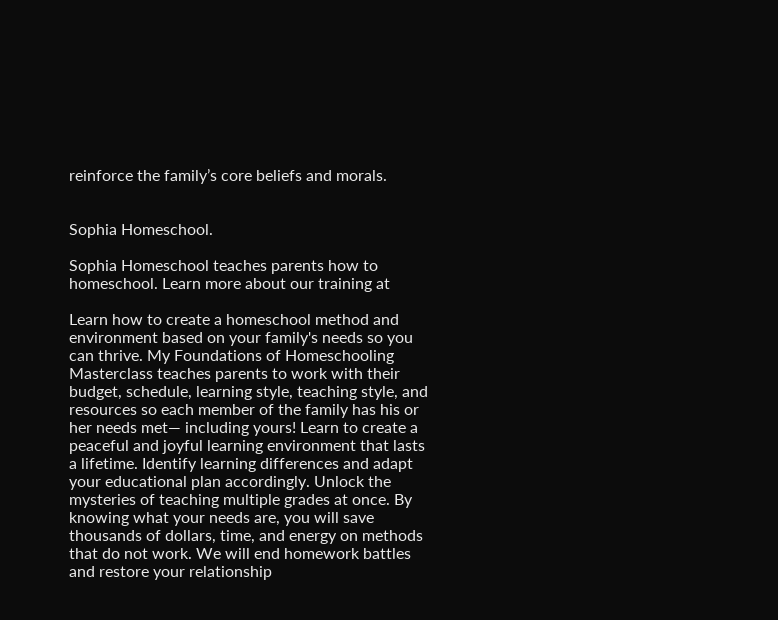reinforce the family’s core beliefs and morals.


Sophia Homeschool.

Sophia Homeschool teaches parents how to homeschool. Learn more about our training at

Learn how to create a homeschool method and environment based on your family's needs so you can thrive. My Foundations of Homeschooling Masterclass teaches parents to work with their budget, schedule, learning style, teaching style, and resources so each member of the family has his or her needs met— including yours! Learn to create a peaceful and joyful learning environment that lasts a lifetime. Identify learning differences and adapt your educational plan accordingly. Unlock the mysteries of teaching multiple grades at once. By knowing what your needs are, you will save thousands of dollars, time, and energy on methods that do not work. We will end homework battles and restore your relationship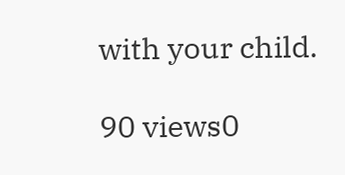with your child.

90 views0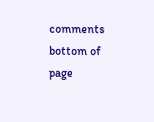comments
bottom of page